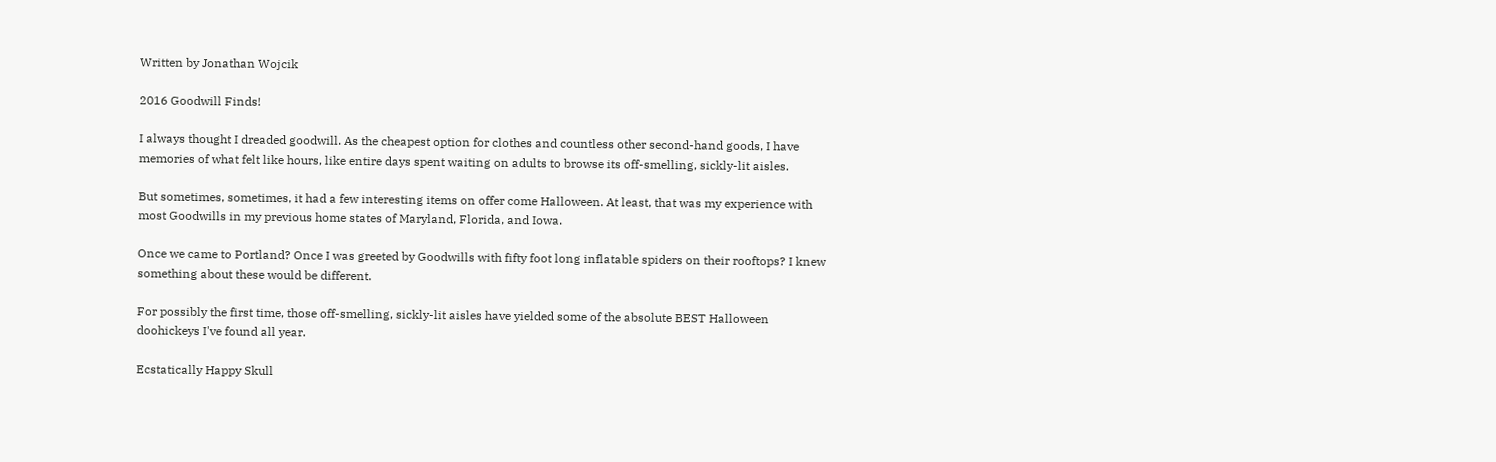Written by Jonathan Wojcik

2016 Goodwill Finds!

I always thought I dreaded goodwill. As the cheapest option for clothes and countless other second-hand goods, I have memories of what felt like hours, like entire days spent waiting on adults to browse its off-smelling, sickly-lit aisles.

But sometimes, sometimes, it had a few interesting items on offer come Halloween. At least, that was my experience with most Goodwills in my previous home states of Maryland, Florida, and Iowa.

Once we came to Portland? Once I was greeted by Goodwills with fifty foot long inflatable spiders on their rooftops? I knew something about these would be different.

For possibly the first time, those off-smelling, sickly-lit aisles have yielded some of the absolute BEST Halloween doohickeys I've found all year.

Ecstatically Happy Skull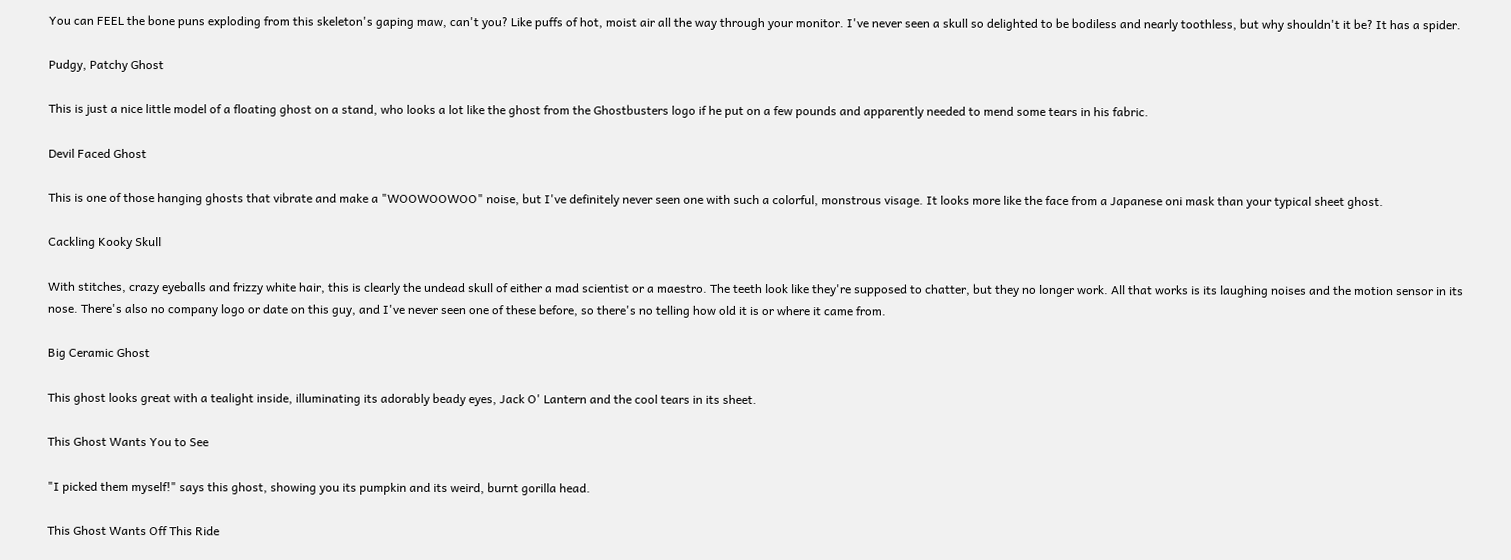You can FEEL the bone puns exploding from this skeleton's gaping maw, can't you? Like puffs of hot, moist air all the way through your monitor. I've never seen a skull so delighted to be bodiless and nearly toothless, but why shouldn't it be? It has a spider.

Pudgy, Patchy Ghost

This is just a nice little model of a floating ghost on a stand, who looks a lot like the ghost from the Ghostbusters logo if he put on a few pounds and apparently needed to mend some tears in his fabric.

Devil Faced Ghost

This is one of those hanging ghosts that vibrate and make a "WOOWOOWOO" noise, but I've definitely never seen one with such a colorful, monstrous visage. It looks more like the face from a Japanese oni mask than your typical sheet ghost.

Cackling Kooky Skull

With stitches, crazy eyeballs and frizzy white hair, this is clearly the undead skull of either a mad scientist or a maestro. The teeth look like they're supposed to chatter, but they no longer work. All that works is its laughing noises and the motion sensor in its nose. There's also no company logo or date on this guy, and I've never seen one of these before, so there's no telling how old it is or where it came from.

Big Ceramic Ghost

This ghost looks great with a tealight inside, illuminating its adorably beady eyes, Jack O' Lantern and the cool tears in its sheet.

This Ghost Wants You to See

"I picked them myself!" says this ghost, showing you its pumpkin and its weird, burnt gorilla head.

This Ghost Wants Off This Ride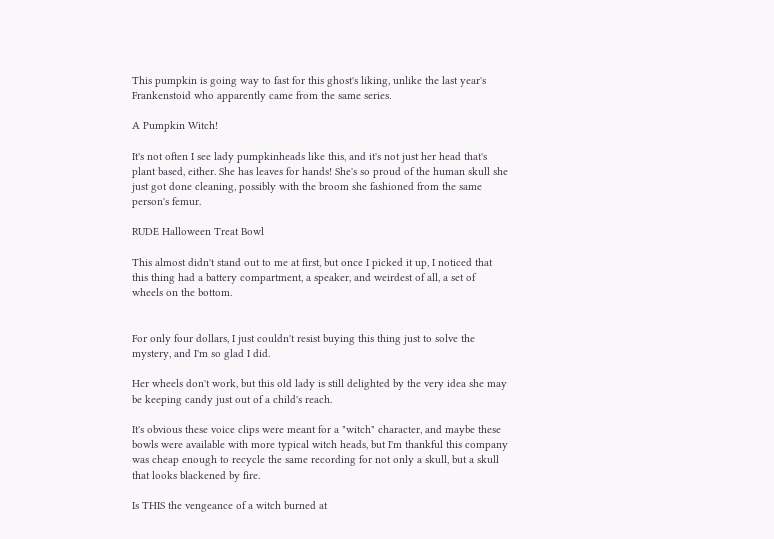This pumpkin is going way to fast for this ghost's liking, unlike the last year's Frankenstoid who apparently came from the same series.

A Pumpkin Witch!

It's not often I see lady pumpkinheads like this, and it's not just her head that's plant based, either. She has leaves for hands! She's so proud of the human skull she just got done cleaning, possibly with the broom she fashioned from the same person's femur.

RUDE Halloween Treat Bowl

This almost didn't stand out to me at first, but once I picked it up, I noticed that this thing had a battery compartment, a speaker, and weirdest of all, a set of wheels on the bottom.


For only four dollars, I just couldn't resist buying this thing just to solve the mystery, and I'm so glad I did.

Her wheels don't work, but this old lady is still delighted by the very idea she may be keeping candy just out of a child's reach.

It's obvious these voice clips were meant for a "witch" character, and maybe these bowls were available with more typical witch heads, but I'm thankful this company was cheap enough to recycle the same recording for not only a skull, but a skull that looks blackened by fire.

Is THIS the vengeance of a witch burned at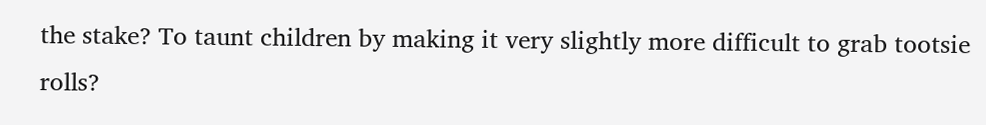the stake? To taunt children by making it very slightly more difficult to grab tootsie rolls?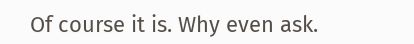Of course it is. Why even ask.